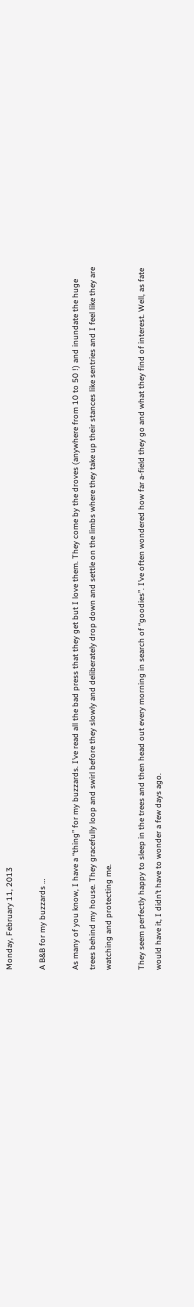Monday, February 11, 2013

A B&B for my buzzards …

As many of you know, I have a “thing” for my buzzards. I’ve read all the bad press that they get but I love them. They come by the droves (anywhere from 10 to 50 !) and inundate the huge trees behind my house. They gracefully loop and swirl before they slowly and deliberately drop down and settle on the limbs where they take up their stances like sentries and I feel like they are watching and protecting me.

They seem perfectly happy to sleep in the trees and then head out every morning in search of “goodies”. I’ve often wondered how far a-field they go and what they find of interest. Well, as fate would have it, I didn’t have to wonder a few days ago.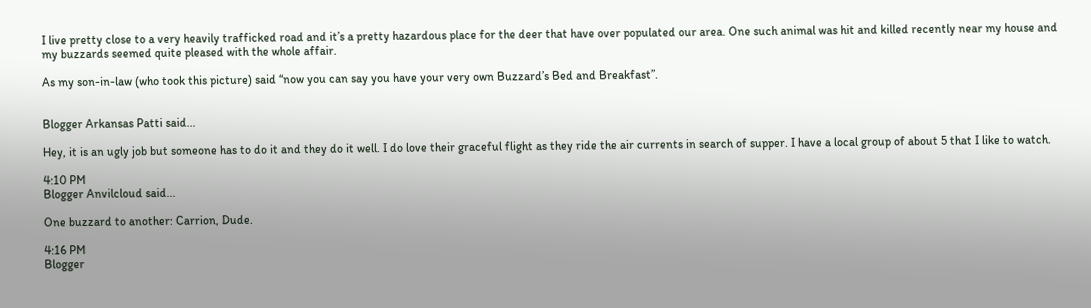I live pretty close to a very heavily trafficked road and it’s a pretty hazardous place for the deer that have over populated our area. One such animal was hit and killed recently near my house and my buzzards seemed quite pleased with the whole affair.

As my son-in-law (who took this picture) said “now you can say you have your very own Buzzard’s Bed and Breakfast”.


Blogger Arkansas Patti said...

Hey, it is an ugly job but someone has to do it and they do it well. I do love their graceful flight as they ride the air currents in search of supper. I have a local group of about 5 that I like to watch.

4:10 PM
Blogger Anvilcloud said...

One buzzard to another: Carrion, Dude.

4:16 PM
Blogger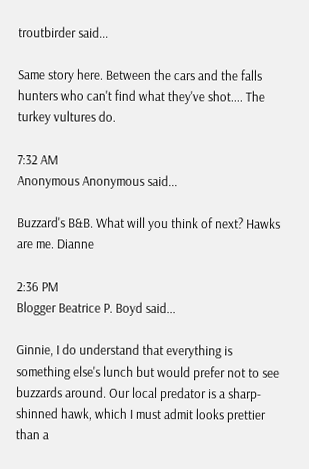troutbirder said...

Same story here. Between the cars and the falls hunters who can't find what they've shot.... The turkey vultures do.

7:32 AM
Anonymous Anonymous said...

Buzzard's B&B. What will you think of next? Hawks are me. Dianne

2:36 PM
Blogger Beatrice P. Boyd said...

Ginnie, I do understand that everything is something else's lunch but would prefer not to see buzzards around. Our local predator is a sharp-shinned hawk, which I must admit looks prettier than a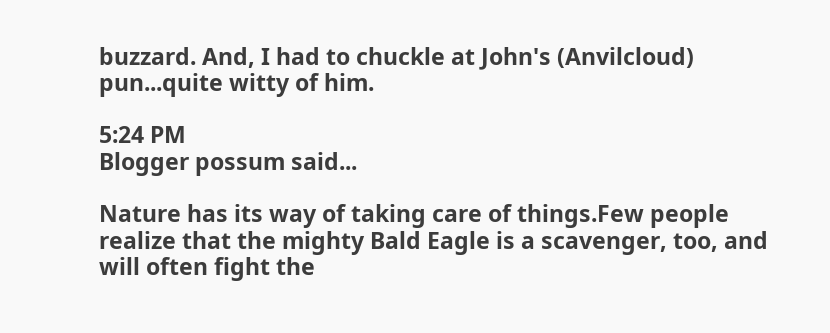buzzard. And, I had to chuckle at John's (Anvilcloud) pun...quite witty of him.

5:24 PM
Blogger possum said...

Nature has its way of taking care of things.Few people realize that the mighty Bald Eagle is a scavenger, too, and will often fight the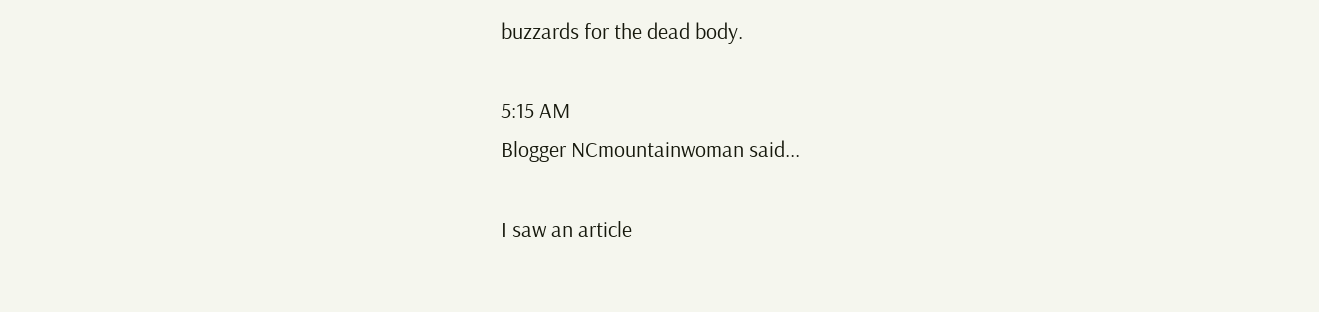buzzards for the dead body.

5:15 AM
Blogger NCmountainwoman said...

I saw an article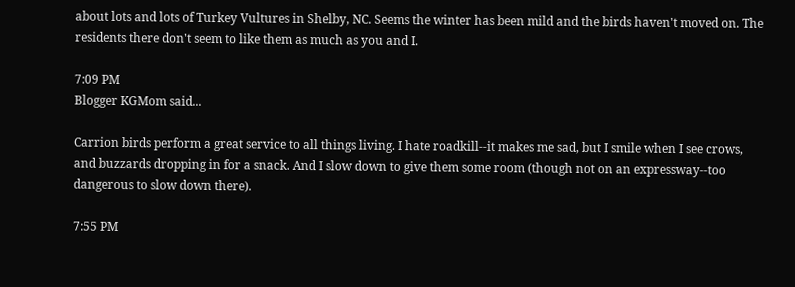about lots and lots of Turkey Vultures in Shelby, NC. Seems the winter has been mild and the birds haven't moved on. The residents there don't seem to like them as much as you and I.

7:09 PM
Blogger KGMom said...

Carrion birds perform a great service to all things living. I hate roadkill--it makes me sad, but I smile when I see crows, and buzzards dropping in for a snack. And I slow down to give them some room (though not on an expressway--too dangerous to slow down there).

7:55 PM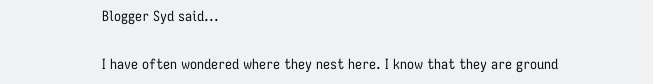Blogger Syd said...

I have often wondered where they nest here. I know that they are ground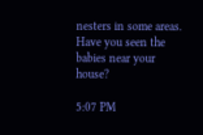nesters in some areas. Have you seen the babies near your house?

5:07 PM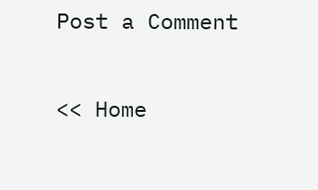Post a Comment

<< Home